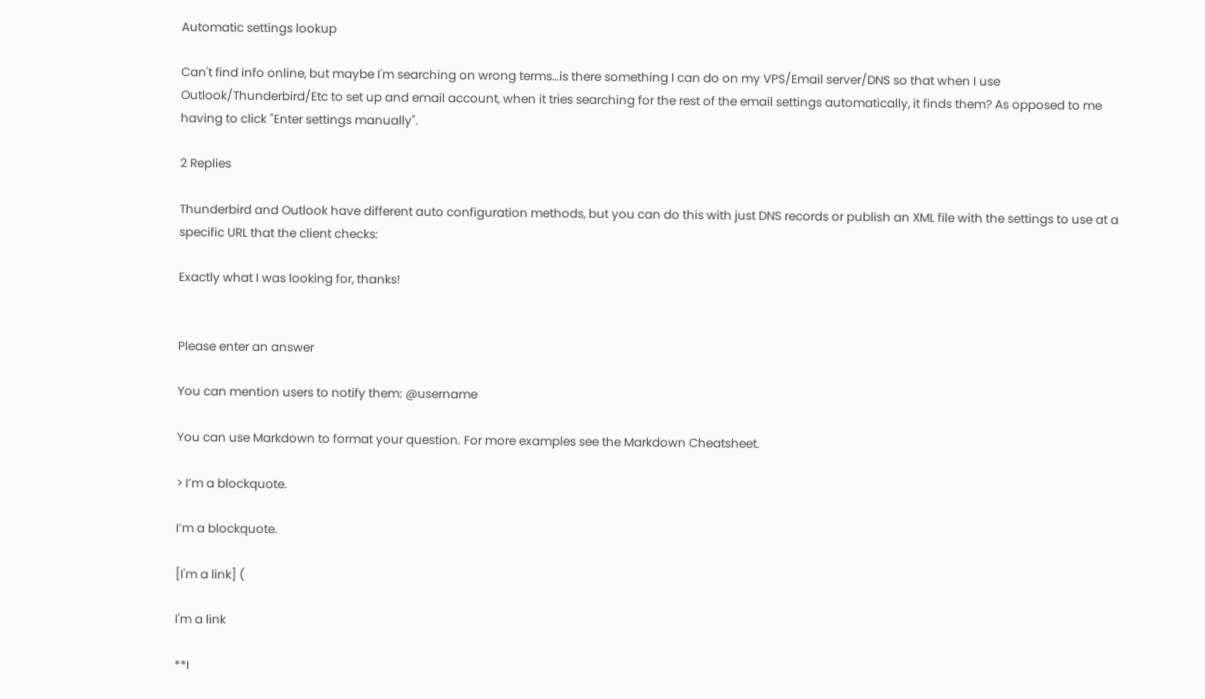Automatic settings lookup

Can't find info online, but maybe I'm searching on wrong terms…is there something I can do on my VPS/Email server/DNS so that when I use Outlook/Thunderbird/Etc to set up and email account, when it tries searching for the rest of the email settings automatically, it finds them? As opposed to me having to click "Enter settings manually".

2 Replies

Thunderbird and Outlook have different auto configuration methods, but you can do this with just DNS records or publish an XML file with the settings to use at a specific URL that the client checks:

Exactly what I was looking for, thanks!


Please enter an answer

You can mention users to notify them: @username

You can use Markdown to format your question. For more examples see the Markdown Cheatsheet.

> I’m a blockquote.

I’m a blockquote.

[I'm a link] (

I'm a link

**I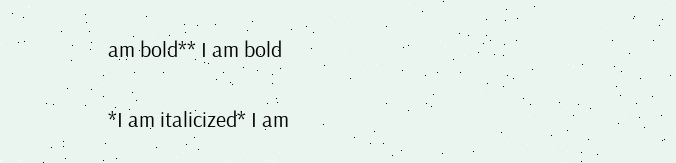am bold** I am bold

*I am italicized* I am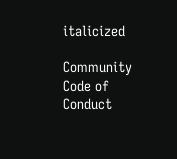italicized

Community Code of Conduct